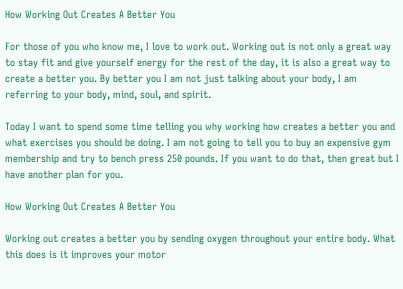How Working Out Creates A Better You

For those of you who know me, I love to work out. Working out is not only a great way to stay fit and give yourself energy for the rest of the day, it is also a great way to create a better you. By better you I am not just talking about your body, I am referring to your body, mind, soul, and spirit.

Today I want to spend some time telling you why working how creates a better you and what exercises you should be doing. I am not going to tell you to buy an expensive gym membership and try to bench press 250 pounds. If you want to do that, then great but I have another plan for you.

How Working Out Creates A Better You

Working out creates a better you by sending oxygen throughout your entire body. What this does is it improves your motor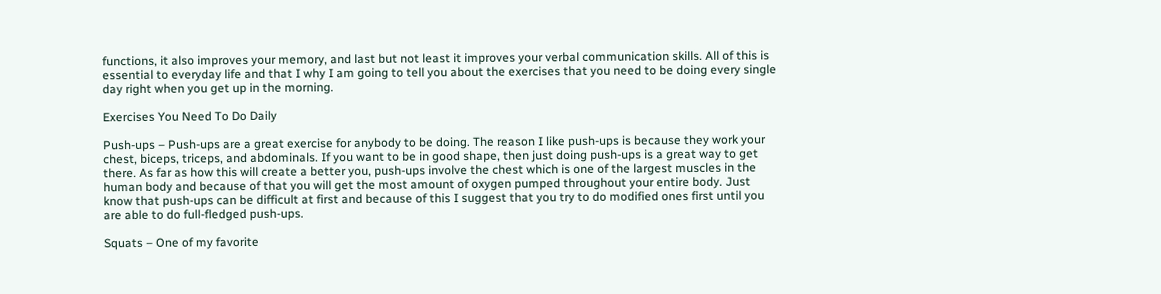functions, it also improves your memory, and last but not least it improves your verbal communication skills. All of this is essential to everyday life and that I why I am going to tell you about the exercises that you need to be doing every single day right when you get up in the morning.

Exercises You Need To Do Daily

Push-ups – Push-ups are a great exercise for anybody to be doing. The reason I like push-ups is because they work your chest, biceps, triceps, and abdominals. If you want to be in good shape, then just doing push-ups is a great way to get there. As far as how this will create a better you, push-ups involve the chest which is one of the largest muscles in the human body and because of that you will get the most amount of oxygen pumped throughout your entire body. Just know that push-ups can be difficult at first and because of this I suggest that you try to do modified ones first until you are able to do full-fledged push-ups.

Squats – One of my favorite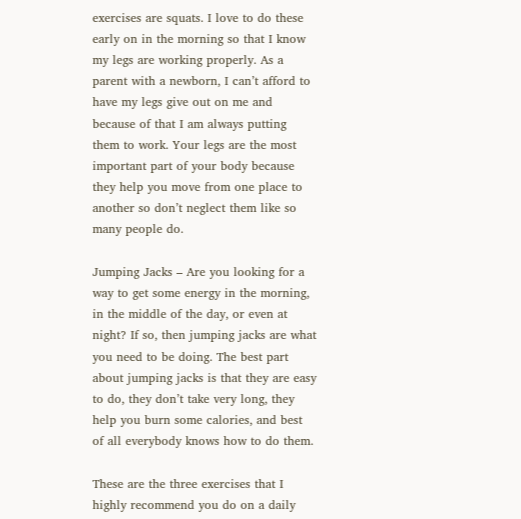exercises are squats. I love to do these early on in the morning so that I know my legs are working properly. As a parent with a newborn, I can’t afford to have my legs give out on me and because of that I am always putting them to work. Your legs are the most important part of your body because they help you move from one place to another so don’t neglect them like so many people do.

Jumping Jacks – Are you looking for a way to get some energy in the morning, in the middle of the day, or even at night? If so, then jumping jacks are what you need to be doing. The best part about jumping jacks is that they are easy to do, they don’t take very long, they help you burn some calories, and best of all everybody knows how to do them.

These are the three exercises that I highly recommend you do on a daily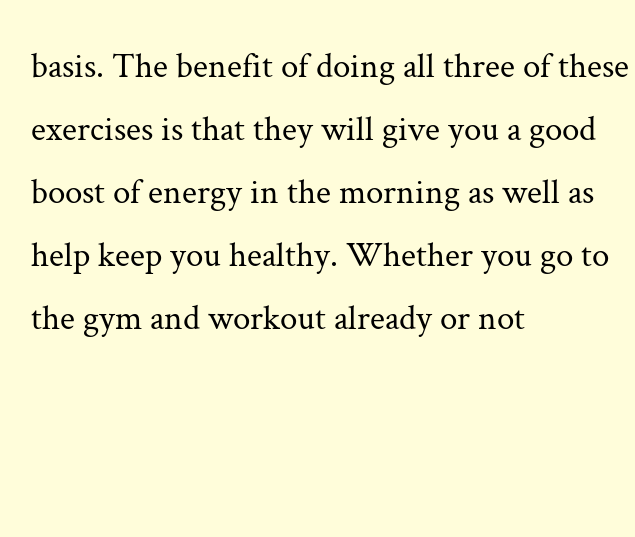basis. The benefit of doing all three of these exercises is that they will give you a good boost of energy in the morning as well as help keep you healthy. Whether you go to the gym and workout already or not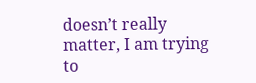doesn’t really matter, I am trying to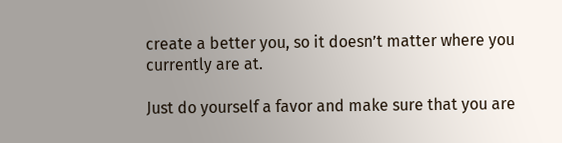create a better you, so it doesn’t matter where you currently are at.

Just do yourself a favor and make sure that you are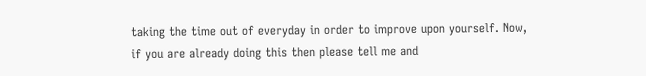taking the time out of everyday in order to improve upon yourself. Now, if you are already doing this then please tell me and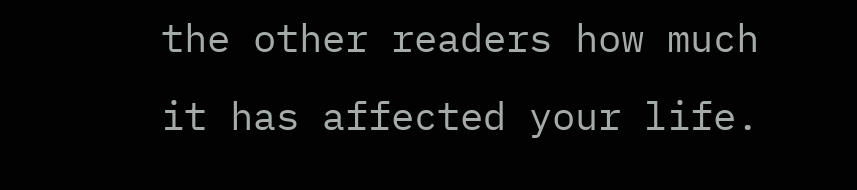the other readers how much it has affected your life.